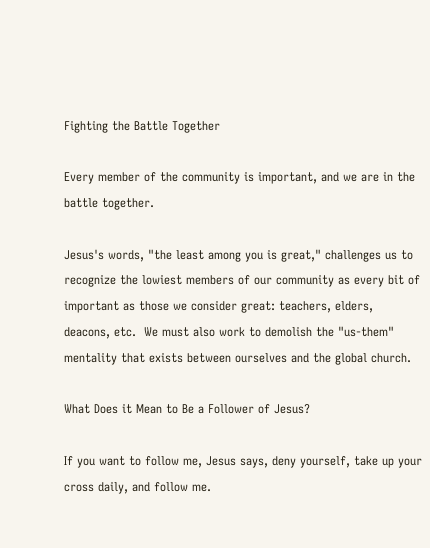Fighting the Battle Together

Every member of the community is important, and we are in the battle together.

Jesus's words, "the least among you is great," challenges us to recognize the lowiest members of our community as every bit of important as those we consider great: teachers, elders, deacons, etc.  We must also work to demolish the "us-them" mentality that exists between ourselves and the global church.

What Does it Mean to Be a Follower of Jesus?

If you want to follow me, Jesus says, deny yourself, take up your cross daily, and follow me.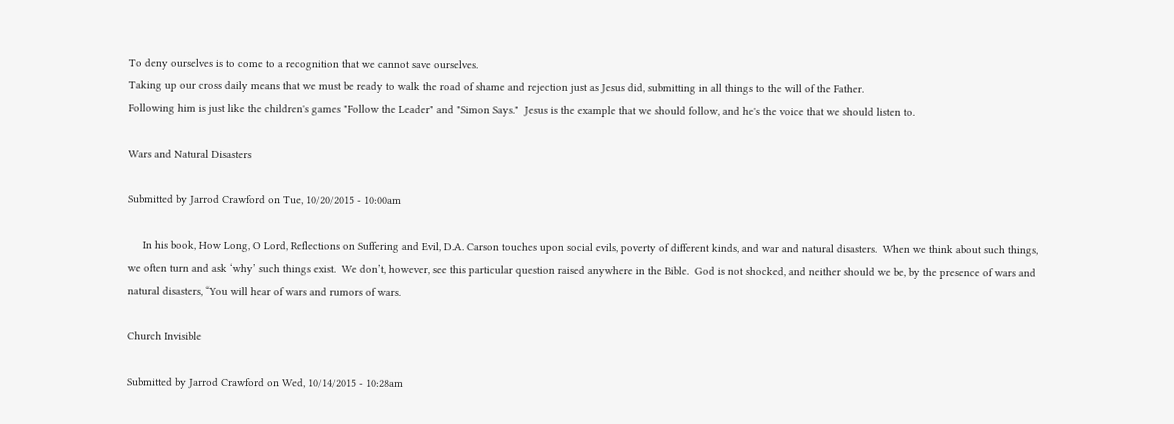To deny ourselves is to come to a recognition that we cannot save ourselves.
Taking up our cross daily means that we must be ready to walk the road of shame and rejection just as Jesus did, submitting in all things to the will of the Father.
Following him is just like the children's games "Follow the Leader" and "Simon Says."  Jesus is the example that we should follow, and he's the voice that we should listen to.

Wars and Natural Disasters

Submitted by Jarrod Crawford on Tue, 10/20/2015 - 10:00am

     In his book, How Long, O Lord, Reflections on Suffering and Evil, D.A. Carson touches upon social evils, poverty of different kinds, and war and natural disasters.  When we think about such things, we often turn and ask ‘why’ such things exist.  We don’t, however, see this particular question raised anywhere in the Bible.  God is not shocked, and neither should we be, by the presence of wars and natural disasters, “You will hear of wars and rumors of wars.

Church Invisible

Submitted by Jarrod Crawford on Wed, 10/14/2015 - 10:28am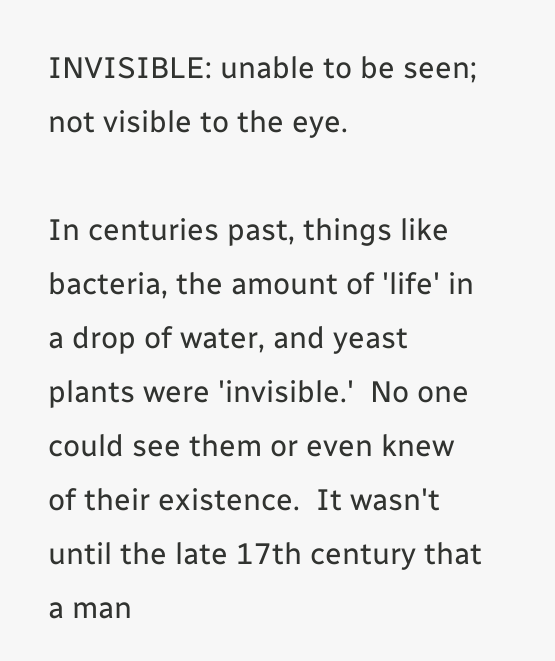INVISIBLE: unable to be seen; not visible to the eye.

In centuries past, things like bacteria, the amount of 'life' in a drop of water, and yeast plants were 'invisible.'  No one could see them or even knew of their existence.  It wasn't until the late 17th century that a man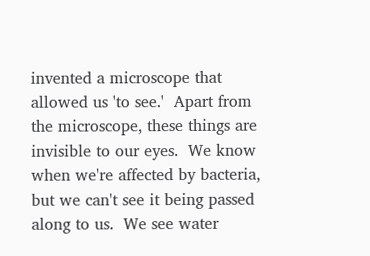invented a microscope that allowed us 'to see.'  Apart from the microscope, these things are invisible to our eyes.  We know when we're affected by bacteria, but we can't see it being passed along to us.  We see water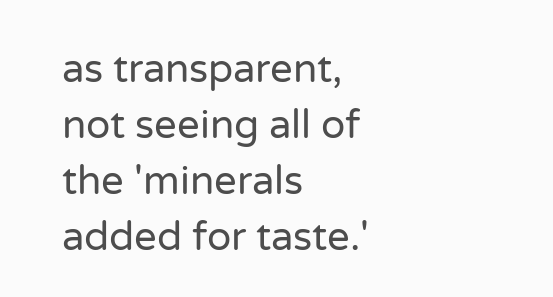as transparent, not seeing all of the 'minerals added for taste.'